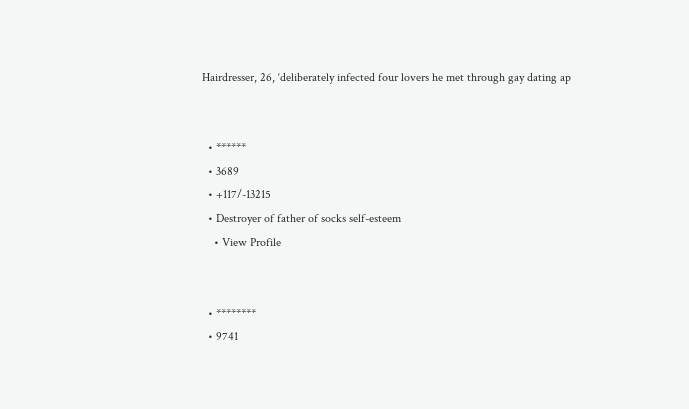Hairdresser, 26, ‘deliberately infected four lovers he met through gay dating ap


  • ******
  • 3689
  • +117/-13215
  • Destroyer of father of socks self-esteem
    • View Profile


  • ********
  • 9741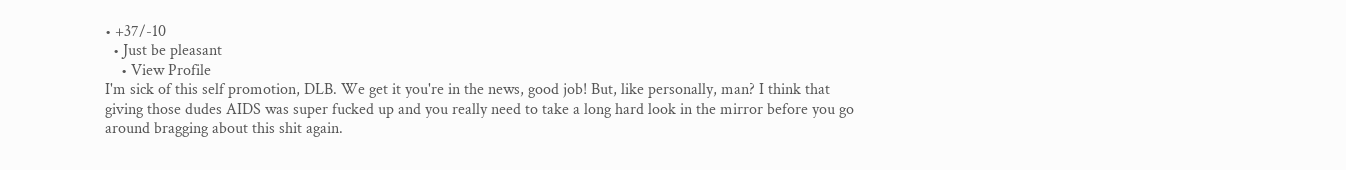• +37/-10
  • Just be pleasant
    • View Profile
I'm sick of this self promotion, DLB. We get it you're in the news, good job! But, like personally, man? I think that giving those dudes AIDS was super fucked up and you really need to take a long hard look in the mirror before you go around bragging about this shit again.